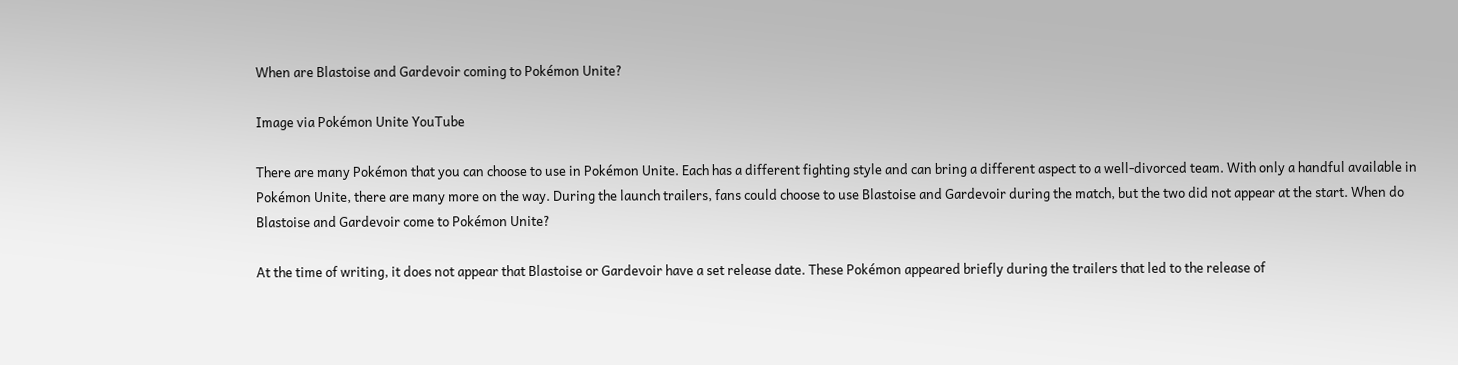When are Blastoise and Gardevoir coming to Pokémon Unite?

Image via Pokémon Unite YouTube

There are many Pokémon that you can choose to use in Pokémon Unite. Each has a different fighting style and can bring a different aspect to a well-divorced team. With only a handful available in Pokémon Unite, there are many more on the way. During the launch trailers, fans could choose to use Blastoise and Gardevoir during the match, but the two did not appear at the start. When do Blastoise and Gardevoir come to Pokémon Unite?

At the time of writing, it does not appear that Blastoise or Gardevoir have a set release date. These Pokémon appeared briefly during the trailers that led to the release of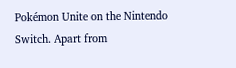Pokémon Unite on the Nintendo Switch. Apart from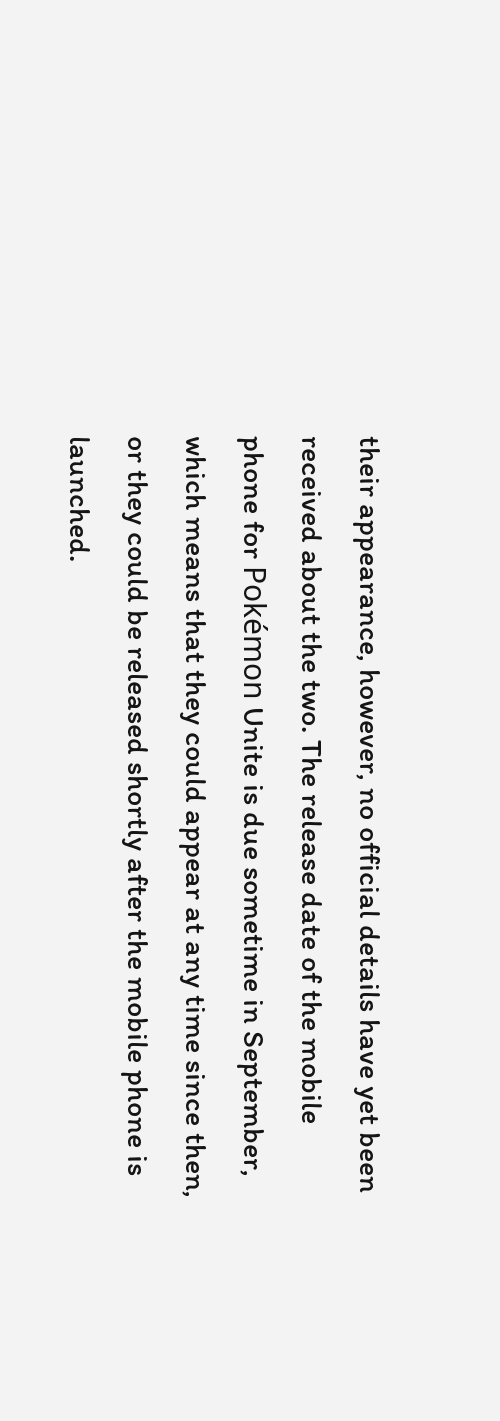their appearance, however, no official details have yet been received about the two. The release date of the mobile phone for Pokémon Unite is due sometime in September, which means that they could appear at any time since then, or they could be released shortly after the mobile phone is launched.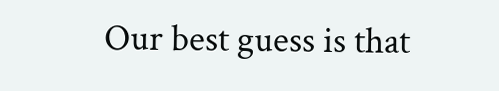Our best guess is that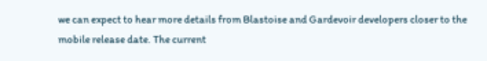we can expect to hear more details from Blastoise and Gardevoir developers closer to the mobile release date. The current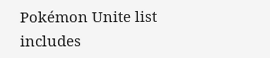Pokémon Unite list includes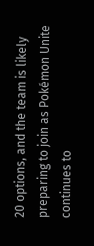20 options, and the team is likely preparing to join as Pokémon Unite continues to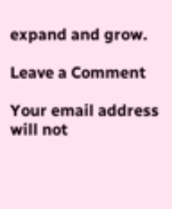expand and grow.

Leave a Comment

Your email address will not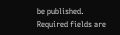be published. Required fields are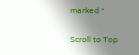marked *

Scroll to Top